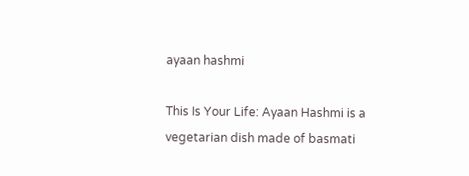ayaan hashmi

This Is Your Life: Ayaan Hashmi is a vegetarian dish made of basmati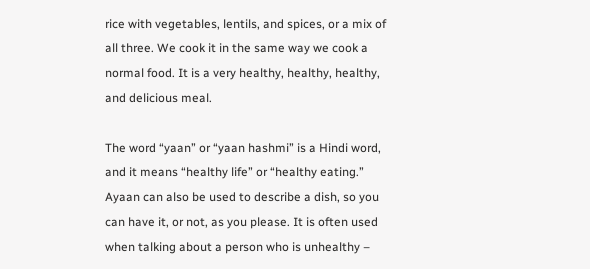rice with vegetables, lentils, and spices, or a mix of all three. We cook it in the same way we cook a normal food. It is a very healthy, healthy, healthy, and delicious meal.

The word “yaan” or “yaan hashmi” is a Hindi word, and it means “healthy life” or “healthy eating.” Ayaan can also be used to describe a dish, so you can have it, or not, as you please. It is often used when talking about a person who is unhealthy –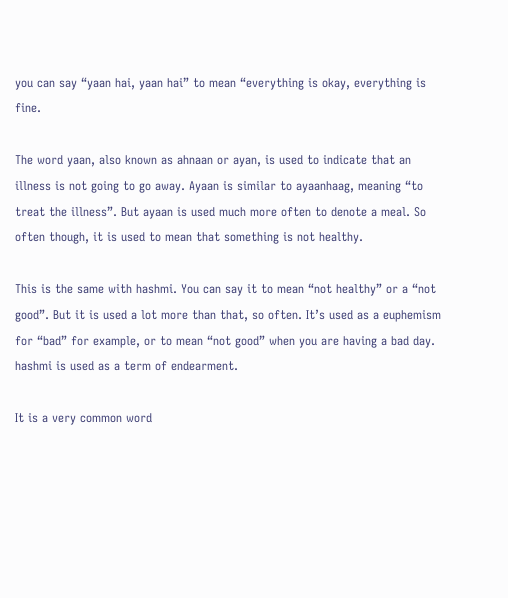you can say “yaan hai, yaan hai” to mean “everything is okay, everything is fine.

The word yaan, also known as ahnaan or ayan, is used to indicate that an illness is not going to go away. Ayaan is similar to ayaanhaag, meaning “to treat the illness”. But ayaan is used much more often to denote a meal. So often though, it is used to mean that something is not healthy.

This is the same with hashmi. You can say it to mean “not healthy” or a “not good”. But it is used a lot more than that, so often. It’s used as a euphemism for “bad” for example, or to mean “not good” when you are having a bad day. hashmi is used as a term of endearment.

It is a very common word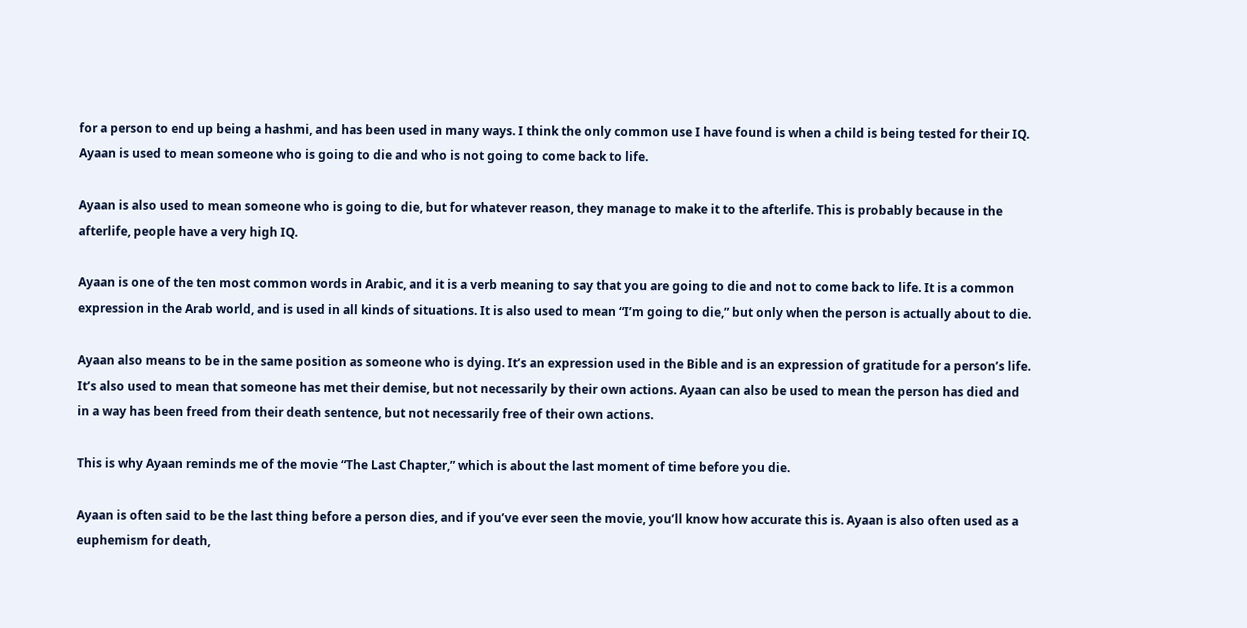for a person to end up being a hashmi, and has been used in many ways. I think the only common use I have found is when a child is being tested for their IQ. Ayaan is used to mean someone who is going to die and who is not going to come back to life.

Ayaan is also used to mean someone who is going to die, but for whatever reason, they manage to make it to the afterlife. This is probably because in the afterlife, people have a very high IQ.

Ayaan is one of the ten most common words in Arabic, and it is a verb meaning to say that you are going to die and not to come back to life. It is a common expression in the Arab world, and is used in all kinds of situations. It is also used to mean “I’m going to die,” but only when the person is actually about to die.

Ayaan also means to be in the same position as someone who is dying. It’s an expression used in the Bible and is an expression of gratitude for a person’s life. It’s also used to mean that someone has met their demise, but not necessarily by their own actions. Ayaan can also be used to mean the person has died and in a way has been freed from their death sentence, but not necessarily free of their own actions.

This is why Ayaan reminds me of the movie “The Last Chapter,” which is about the last moment of time before you die.

Ayaan is often said to be the last thing before a person dies, and if you’ve ever seen the movie, you’ll know how accurate this is. Ayaan is also often used as a euphemism for death,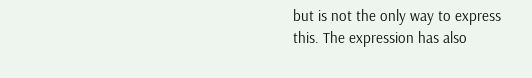but is not the only way to express this. The expression has also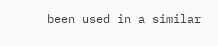been used in a similar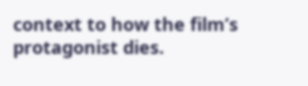context to how the film’s protagonist dies.